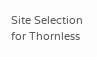Site Selection for Thornless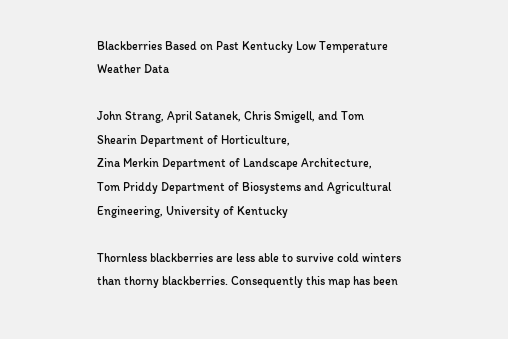Blackberries Based on Past Kentucky Low Temperature Weather Data

John Strang, April Satanek, Chris Smigell, and Tom Shearin Department of Horticulture,
Zina Merkin Department of Landscape Architecture,
Tom Priddy Department of Biosystems and Agricultural Engineering, University of Kentucky

Thornless blackberries are less able to survive cold winters than thorny blackberries. Consequently this map has been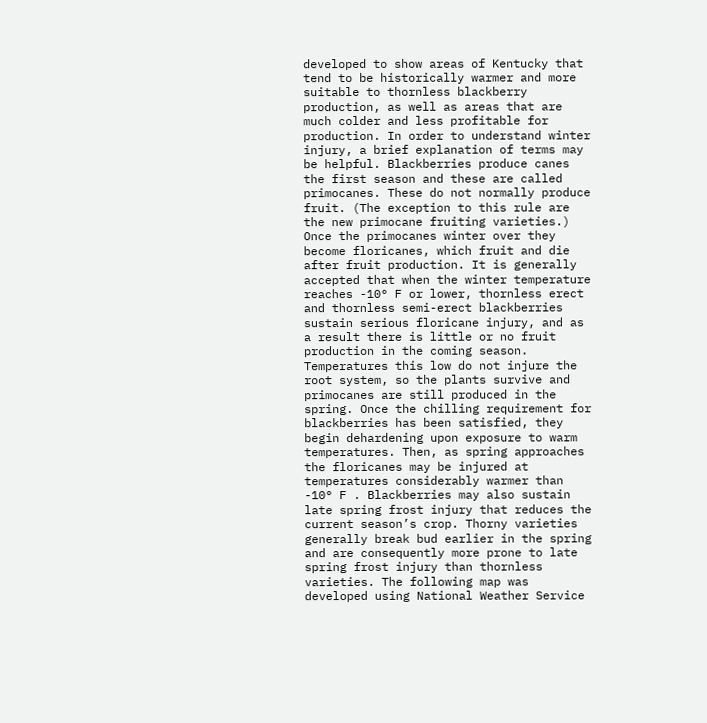developed to show areas of Kentucky that tend to be historically warmer and more suitable to thornless blackberry production, as well as areas that are much colder and less profitable for production. In order to understand winter injury, a brief explanation of terms may be helpful. Blackberries produce canes the first season and these are called primocanes. These do not normally produce fruit. (The exception to this rule are the new primocane fruiting varieties.) Once the primocanes winter over they become floricanes, which fruit and die after fruit production. It is generally accepted that when the winter temperature reaches -10° F or lower, thornless erect and thornless semi-erect blackberries sustain serious floricane injury, and as a result there is little or no fruit production in the coming season. Temperatures this low do not injure the root system, so the plants survive and primocanes are still produced in the spring. Once the chilling requirement for blackberries has been satisfied, they begin dehardening upon exposure to warm temperatures. Then, as spring approaches the floricanes may be injured at temperatures considerably warmer than -10° F . Blackberries may also sustain late spring frost injury that reduces the current season’s crop. Thorny varieties generally break bud earlier in the spring and are consequently more prone to late spring frost injury than thornless varieties. The following map was developed using National Weather Service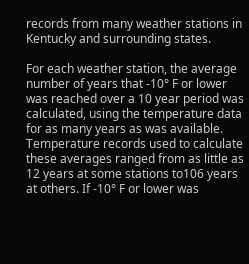records from many weather stations in Kentucky and surrounding states.

For each weather station, the average number of years that -10° F or lower was reached over a 10 year period was calculated, using the temperature data for as many years as was available. Temperature records used to calculate these averages ranged from as little as 12 years at some stations to106 years at others. If -10° F or lower was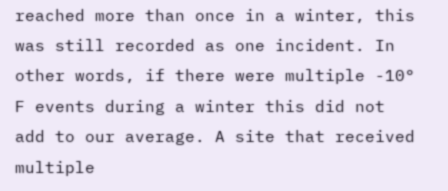reached more than once in a winter, this was still recorded as one incident. In other words, if there were multiple -10° F events during a winter this did not add to our average. A site that received multiple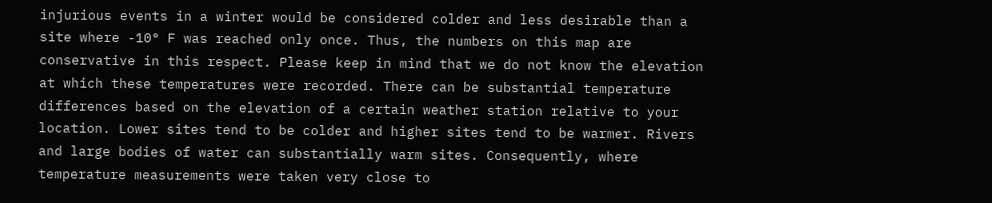injurious events in a winter would be considered colder and less desirable than a site where -10° F was reached only once. Thus, the numbers on this map are conservative in this respect. Please keep in mind that we do not know the elevation at which these temperatures were recorded. There can be substantial temperature differences based on the elevation of a certain weather station relative to your location. Lower sites tend to be colder and higher sites tend to be warmer. Rivers and large bodies of water can substantially warm sites. Consequently, where temperature measurements were taken very close to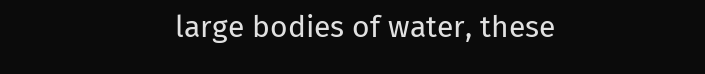large bodies of water, these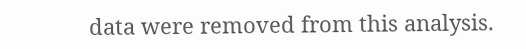data were removed from this analysis.